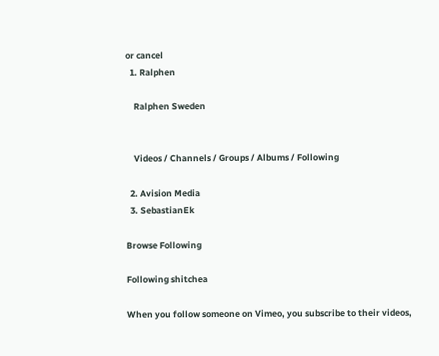or cancel
  1. Ralphen

    Ralphen Sweden


    Videos / Channels / Groups / Albums / Following

  2. Avision Media
  3. SebastianEk

Browse Following

Following shitchea

When you follow someone on Vimeo, you subscribe to their videos,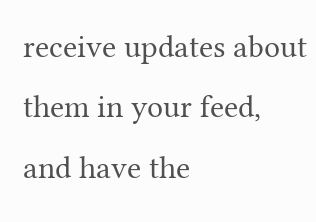receive updates about them in your feed, and have the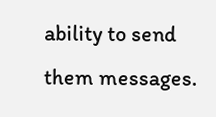ability to send them messages.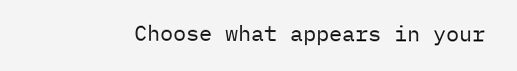Choose what appears in your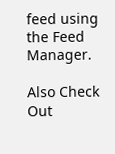feed using the Feed Manager.

Also Check Out